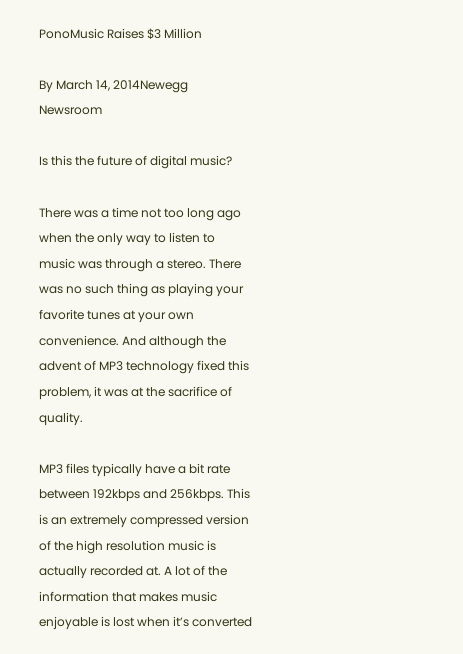PonoMusic Raises $3 Million

By March 14, 2014Newegg Newsroom

Is this the future of digital music?

There was a time not too long ago when the only way to listen to music was through a stereo. There was no such thing as playing your favorite tunes at your own convenience. And although the advent of MP3 technology fixed this problem, it was at the sacrifice of quality.

MP3 files typically have a bit rate between 192kbps and 256kbps. This is an extremely compressed version of the high resolution music is actually recorded at. A lot of the information that makes music enjoyable is lost when it’s converted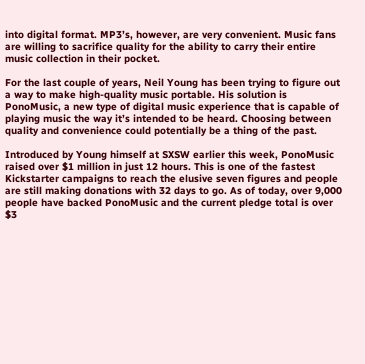into digital format. MP3’s, however, are very convenient. Music fans are willing to sacrifice quality for the ability to carry their entire music collection in their pocket.

For the last couple of years, Neil Young has been trying to figure out a way to make high-quality music portable. His solution is PonoMusic, a new type of digital music experience that is capable of playing music the way it’s intended to be heard. Choosing between quality and convenience could potentially be a thing of the past.

Introduced by Young himself at SXSW earlier this week, PonoMusic raised over $1 million in just 12 hours. This is one of the fastest Kickstarter campaigns to reach the elusive seven figures and people are still making donations with 32 days to go. As of today, over 9,000 people have backed PonoMusic and the current pledge total is over $3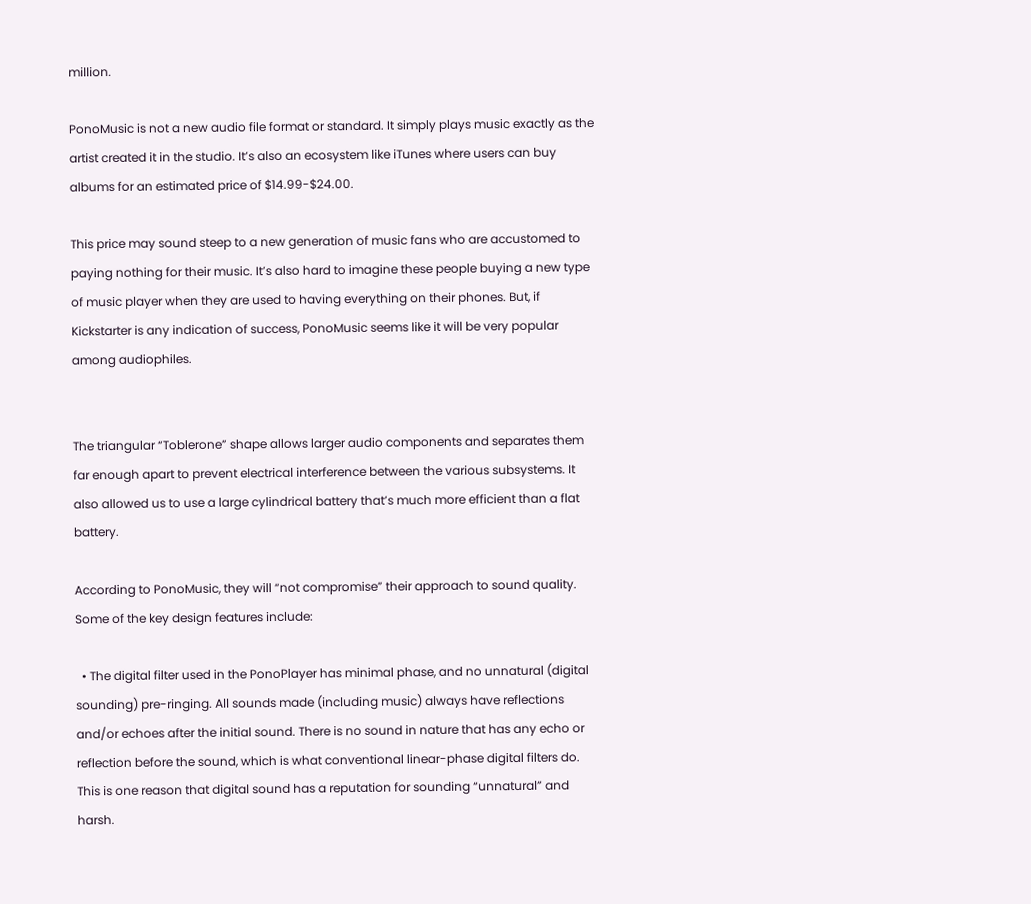million.

PonoMusic is not a new audio file format or standard. It simply plays music exactly as the artist created it in the studio. It’s also an ecosystem like iTunes where users can buy albums for an estimated price of $14.99-$24.00.

This price may sound steep to a new generation of music fans who are accustomed to paying nothing for their music. It’s also hard to imagine these people buying a new type of music player when they are used to having everything on their phones. But, if Kickstarter is any indication of success, PonoMusic seems like it will be very popular among audiophiles.


The triangular “Toblerone” shape allows larger audio components and separates them far enough apart to prevent electrical interference between the various subsystems. It also allowed us to use a large cylindrical battery that’s much more efficient than a flat battery.

According to PonoMusic, they will “not compromise” their approach to sound quality. Some of the key design features include:

  • The digital filter used in the PonoPlayer has minimal phase, and no unnatural (digital sounding) pre-ringing. All sounds made (including music) always have reflections and/or echoes after the initial sound. There is no sound in nature that has any echo or reflection before the sound, which is what conventional linear-phase digital filters do. This is one reason that digital sound has a reputation for sounding “unnatural” and harsh.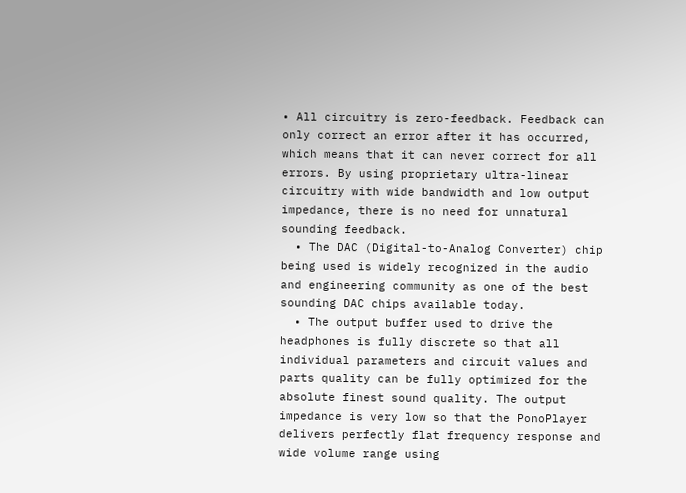• All circuitry is zero-feedback. Feedback can only correct an error after it has occurred, which means that it can never correct for all errors. By using proprietary ultra-linear circuitry with wide bandwidth and low output impedance, there is no need for unnatural sounding feedback.
  • The DAC (Digital-to-Analog Converter) chip being used is widely recognized in the audio and engineering community as one of the best sounding DAC chips available today.
  • The output buffer used to drive the headphones is fully discrete so that all individual parameters and circuit values and parts quality can be fully optimized for the absolute finest sound quality. The output impedance is very low so that the PonoPlayer delivers perfectly flat frequency response and wide volume range using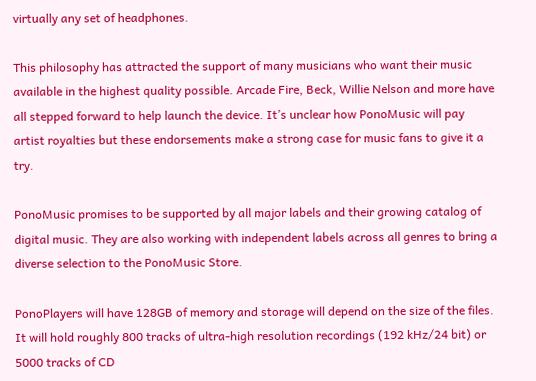virtually any set of headphones.

This philosophy has attracted the support of many musicians who want their music available in the highest quality possible. Arcade Fire, Beck, Willie Nelson and more have all stepped forward to help launch the device. It’s unclear how PonoMusic will pay artist royalties but these endorsements make a strong case for music fans to give it a try.

PonoMusic promises to be supported by all major labels and their growing catalog of digital music. They are also working with independent labels across all genres to bring a diverse selection to the PonoMusic Store.

PonoPlayers will have 128GB of memory and storage will depend on the size of the files. It will hold roughly 800 tracks of ultra-high resolution recordings (192 kHz/24 bit) or 5000 tracks of CD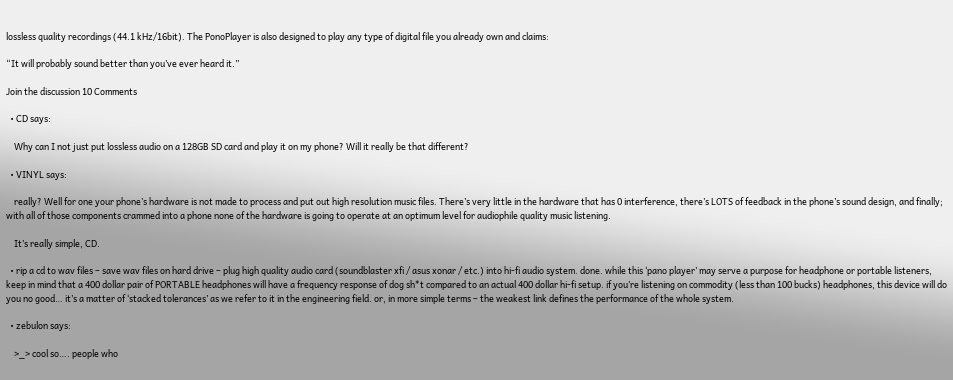lossless quality recordings (44.1 kHz/16bit). The PonoPlayer is also designed to play any type of digital file you already own and claims:

“It will probably sound better than you’ve ever heard it.”

Join the discussion 10 Comments

  • CD says:

    Why can I not just put lossless audio on a 128GB SD card and play it on my phone? Will it really be that different?

  • VINYL says:

    really? Well for one your phone’s hardware is not made to process and put out high resolution music files. There’s very little in the hardware that has 0 interference, there’s LOTS of feedback in the phone’s sound design, and finally; with all of those components crammed into a phone none of the hardware is going to operate at an optimum level for audiophile quality music listening.

    It’s really simple, CD.

  • rip a cd to wav files – save wav files on hard drive – plug high quality audio card (soundblaster xfi / asus xonar / etc.) into hi-fi audio system. done. while this ‘pano player’ may serve a purpose for headphone or portable listeners, keep in mind that a 400 dollar pair of PORTABLE headphones will have a frequency response of dog sh*t compared to an actual 400 dollar hi-fi setup. if you’re listening on commodity (less than 100 bucks) headphones, this device will do you no good… it’s a matter of ‘stacked tolerances’ as we refer to it in the engineering field. or, in more simple terms – the weakest link defines the performance of the whole system.

  • zebulon says:

    >_> cool so…. people who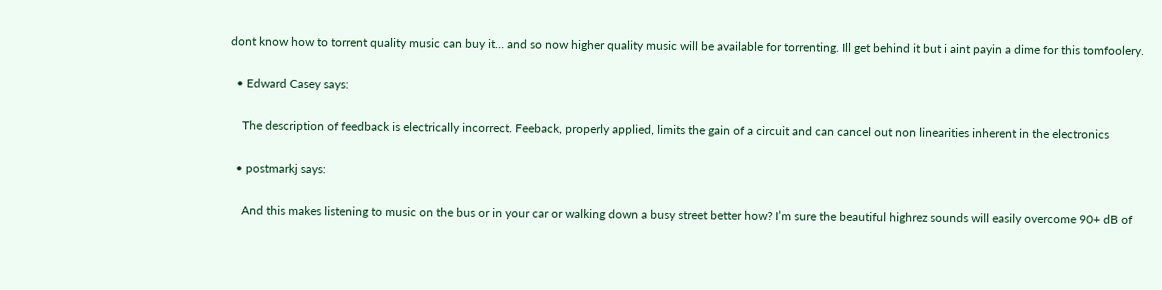dont know how to torrent quality music can buy it… and so now higher quality music will be available for torrenting. Ill get behind it but i aint payin a dime for this tomfoolery.

  • Edward Casey says:

    The description of feedback is electrically incorrect. Feeback, properly applied, limits the gain of a circuit and can cancel out non linearities inherent in the electronics

  • postmarkj says:

    And this makes listening to music on the bus or in your car or walking down a busy street better how? I’m sure the beautiful highrez sounds will easily overcome 90+ dB of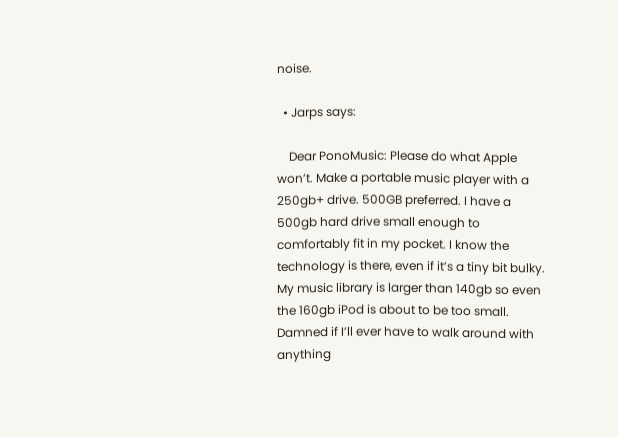noise.

  • Jarps says:

    Dear PonoMusic: Please do what Apple won’t. Make a portable music player with a 250gb+ drive. 500GB preferred. I have a 500gb hard drive small enough to comfortably fit in my pocket. I know the technology is there, even if it’s a tiny bit bulky. My music library is larger than 140gb so even the 160gb iPod is about to be too small. Damned if I’ll ever have to walk around with anything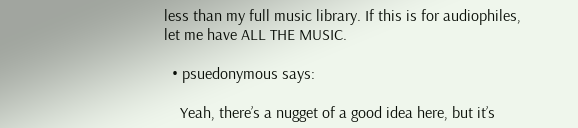less than my full music library. If this is for audiophiles, let me have ALL THE MUSIC.

  • psuedonymous says:

    Yeah, there’s a nugget of a good idea here, but it’s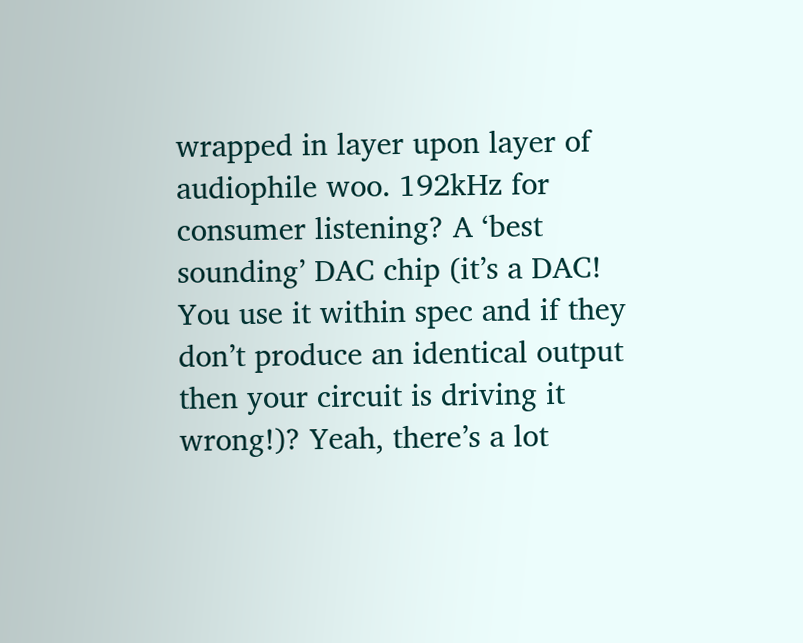wrapped in layer upon layer of audiophile woo. 192kHz for consumer listening? A ‘best sounding’ DAC chip (it’s a DAC! You use it within spec and if they don’t produce an identical output then your circuit is driving it wrong!)? Yeah, there’s a lot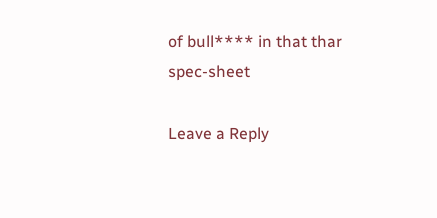of bull**** in that thar spec-sheet

Leave a Reply